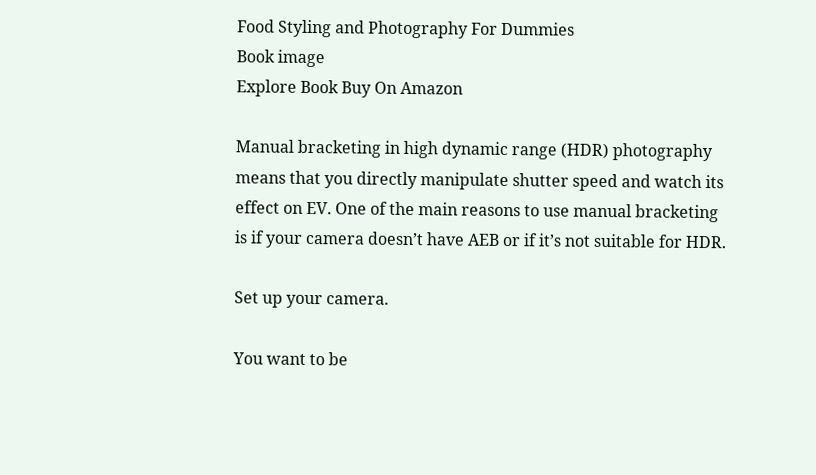Food Styling and Photography For Dummies
Book image
Explore Book Buy On Amazon

Manual bracketing in high dynamic range (HDR) photography means that you directly manipulate shutter speed and watch its effect on EV. One of the main reasons to use manual bracketing is if your camera doesn’t have AEB or if it’s not suitable for HDR.

Set up your camera.

You want to be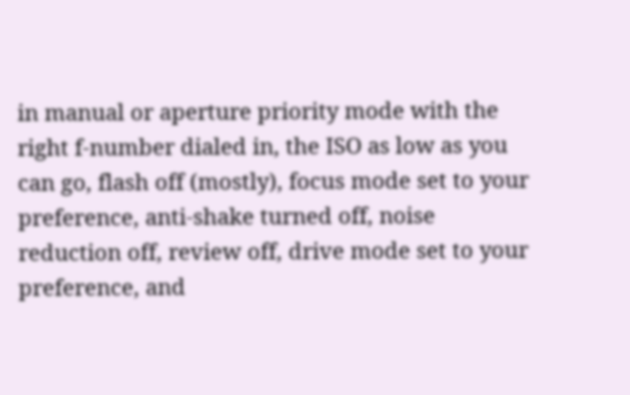in manual or aperture priority mode with the right f-number dialed in, the ISO as low as you can go, flash off (mostly), focus mode set to your preference, anti-shake turned off, noise reduction off, review off, drive mode set to your preference, and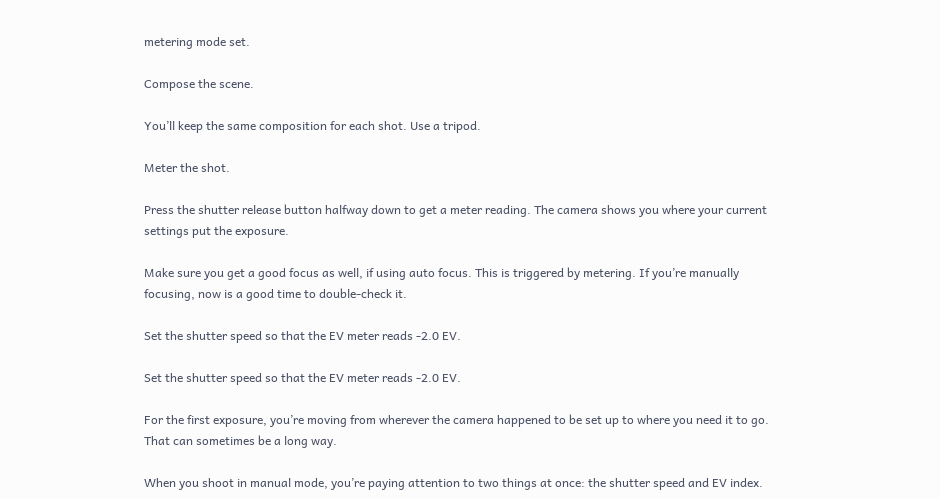metering mode set.

Compose the scene.

You’ll keep the same composition for each shot. Use a tripod.

Meter the shot.

Press the shutter release button halfway down to get a meter reading. The camera shows you where your current settings put the exposure.

Make sure you get a good focus as well, if using auto focus. This is triggered by metering. If you’re manually focusing, now is a good time to double-check it.

Set the shutter speed so that the EV meter reads -2.0 EV.

Set the shutter speed so that the EV meter reads -2.0 EV.

For the first exposure, you’re moving from wherever the camera happened to be set up to where you need it to go. That can sometimes be a long way.

When you shoot in manual mode, you’re paying attention to two things at once: the shutter speed and EV index.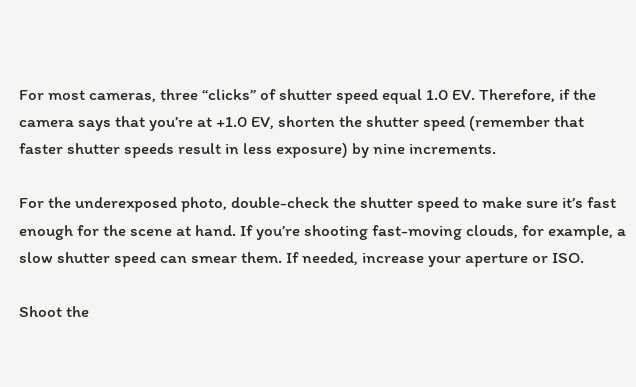For most cameras, three “clicks” of shutter speed equal 1.0 EV. Therefore, if the camera says that you’re at +1.0 EV, shorten the shutter speed (remember that faster shutter speeds result in less exposure) by nine increments.

For the underexposed photo, double-check the shutter speed to make sure it’s fast enough for the scene at hand. If you’re shooting fast-moving clouds, for example, a slow shutter speed can smear them. If needed, increase your aperture or ISO.

Shoot the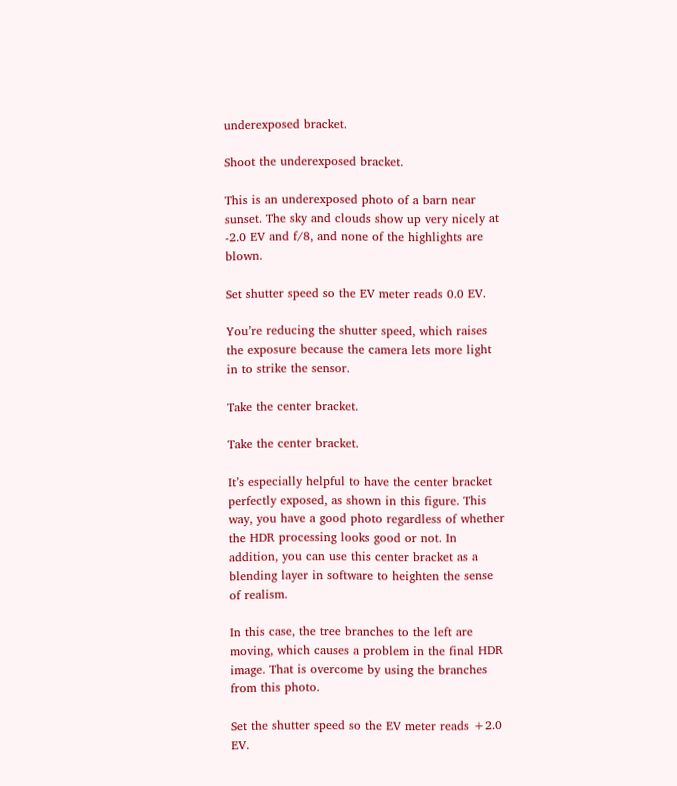underexposed bracket.

Shoot the underexposed bracket.

This is an underexposed photo of a barn near sunset. The sky and clouds show up very nicely at -2.0 EV and f/8, and none of the highlights are blown.

Set shutter speed so the EV meter reads 0.0 EV.

You’re reducing the shutter speed, which raises the exposure because the camera lets more light in to strike the sensor.

Take the center bracket.

Take the center bracket.

It’s especially helpful to have the center bracket perfectly exposed, as shown in this figure. This way, you have a good photo regardless of whether the HDR processing looks good or not. In addition, you can use this center bracket as a blending layer in software to heighten the sense of realism.

In this case, the tree branches to the left are moving, which causes a problem in the final HDR image. That is overcome by using the branches from this photo.

Set the shutter speed so the EV meter reads +2.0 EV.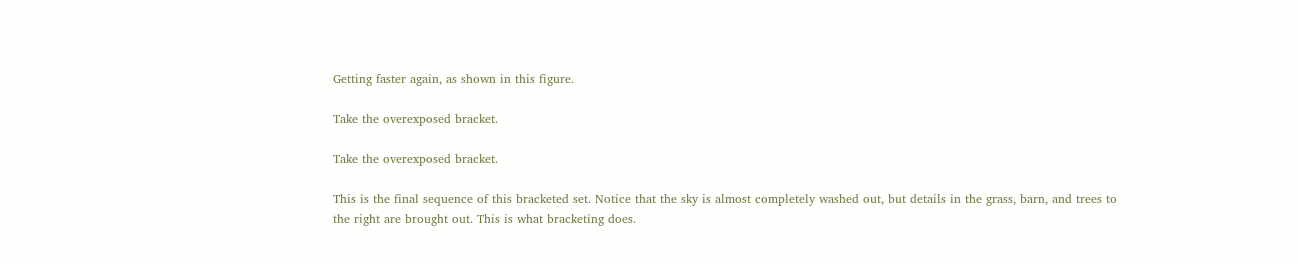Getting faster again, as shown in this figure.

Take the overexposed bracket.

Take the overexposed bracket.

This is the final sequence of this bracketed set. Notice that the sky is almost completely washed out, but details in the grass, barn, and trees to the right are brought out. This is what bracketing does.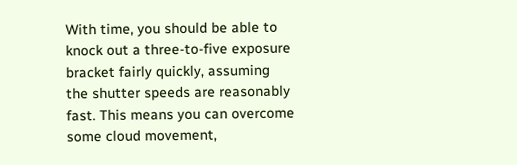With time, you should be able to knock out a three-to-five exposure bracket fairly quickly, assuming the shutter speeds are reasonably fast. This means you can overcome some cloud movement,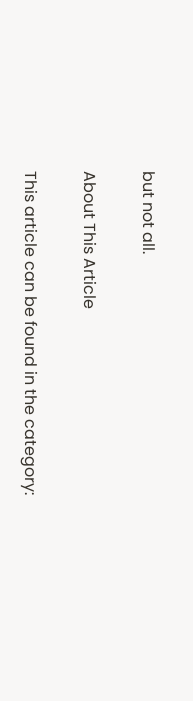but not all.

About This Article

This article can be found in the category: